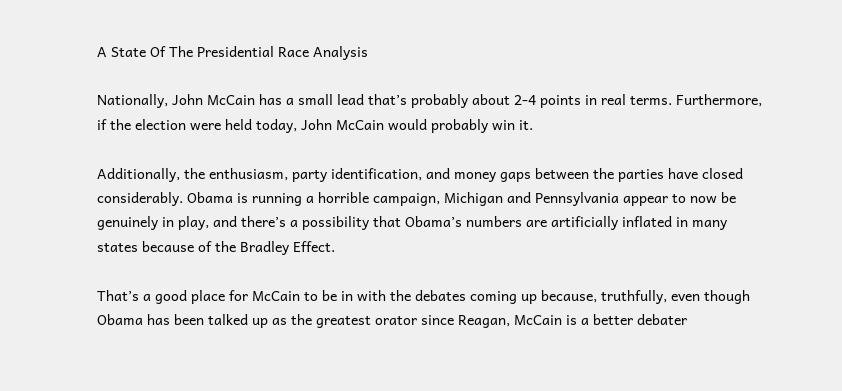A State Of The Presidential Race Analysis

Nationally, John McCain has a small lead that’s probably about 2-4 points in real terms. Furthermore, if the election were held today, John McCain would probably win it.

Additionally, the enthusiasm, party identification, and money gaps between the parties have closed considerably. Obama is running a horrible campaign, Michigan and Pennsylvania appear to now be genuinely in play, and there’s a possibility that Obama’s numbers are artificially inflated in many states because of the Bradley Effect.

That’s a good place for McCain to be in with the debates coming up because, truthfully, even though Obama has been talked up as the greatest orator since Reagan, McCain is a better debater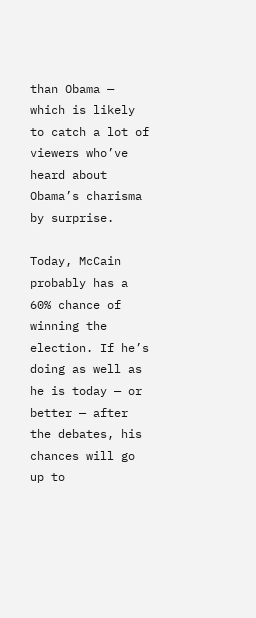than Obama — which is likely to catch a lot of viewers who’ve heard about Obama’s charisma by surprise.

Today, McCain probably has a 60% chance of winning the election. If he’s doing as well as he is today — or better — after the debates, his chances will go up to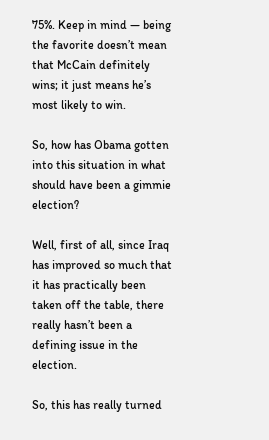75%. Keep in mind — being the favorite doesn’t mean that McCain definitely wins; it just means he’s most likely to win.

So, how has Obama gotten into this situation in what should have been a gimmie election?

Well, first of all, since Iraq has improved so much that it has practically been taken off the table, there really hasn’t been a defining issue in the election.

So, this has really turned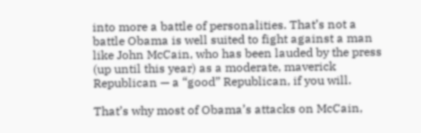into more a battle of personalities. That’s not a battle Obama is well suited to fight against a man like John McCain, who has been lauded by the press (up until this year) as a moderate, maverick Republican — a “good” Republican, if you will.

That’s why most of Obama’s attacks on McCain,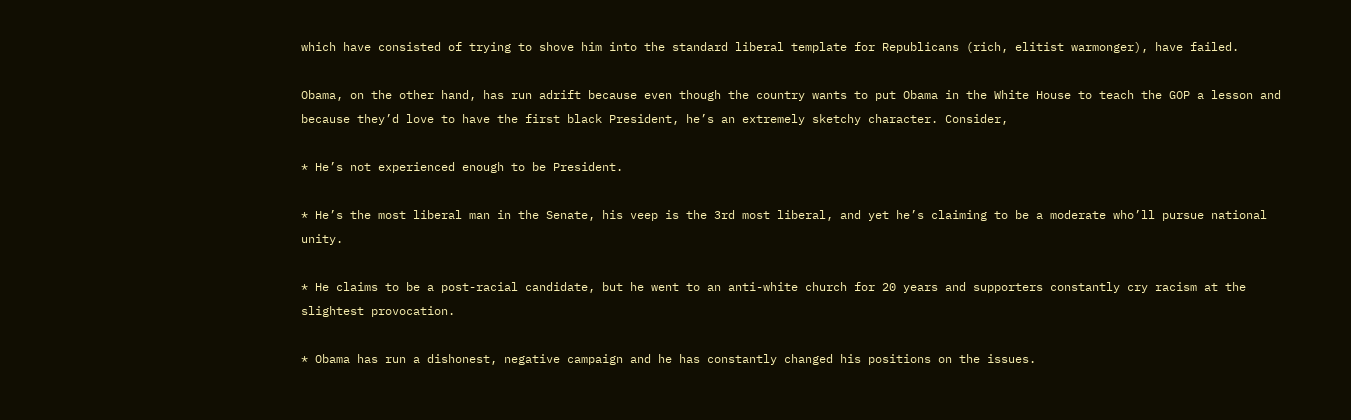which have consisted of trying to shove him into the standard liberal template for Republicans (rich, elitist warmonger), have failed.

Obama, on the other hand, has run adrift because even though the country wants to put Obama in the White House to teach the GOP a lesson and because they’d love to have the first black President, he’s an extremely sketchy character. Consider,

* He’s not experienced enough to be President.

* He’s the most liberal man in the Senate, his veep is the 3rd most liberal, and yet he’s claiming to be a moderate who’ll pursue national unity.

* He claims to be a post-racial candidate, but he went to an anti-white church for 20 years and supporters constantly cry racism at the slightest provocation.

* Obama has run a dishonest, negative campaign and he has constantly changed his positions on the issues.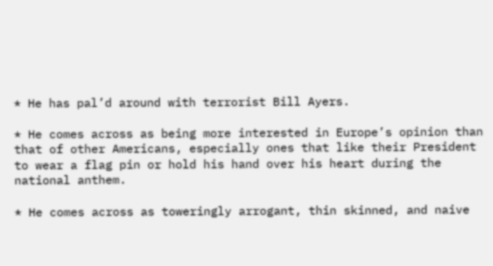* He has pal’d around with terrorist Bill Ayers.

* He comes across as being more interested in Europe’s opinion than that of other Americans, especially ones that like their President to wear a flag pin or hold his hand over his heart during the national anthem.

* He comes across as toweringly arrogant, thin skinned, and naive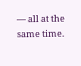— all at the same time.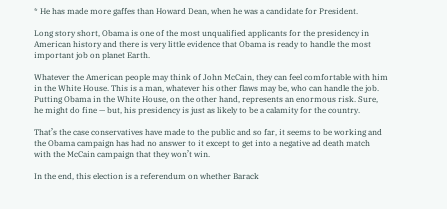* He has made more gaffes than Howard Dean, when he was a candidate for President.

Long story short, Obama is one of the most unqualified applicants for the presidency in American history and there is very little evidence that Obama is ready to handle the most important job on planet Earth.

Whatever the American people may think of John McCain, they can feel comfortable with him in the White House. This is a man, whatever his other flaws may be, who can handle the job. Putting Obama in the White House, on the other hand, represents an enormous risk. Sure, he might do fine — but, his presidency is just as likely to be a calamity for the country.

That’s the case conservatives have made to the public and so far, it seems to be working and the Obama campaign has had no answer to it except to get into a negative ad death match with the McCain campaign that they won’t win.

In the end, this election is a referendum on whether Barack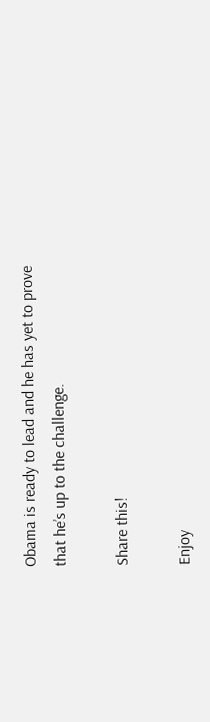Obama is ready to lead and he has yet to prove that he’s up to the challenge.

Share this!

Enjoy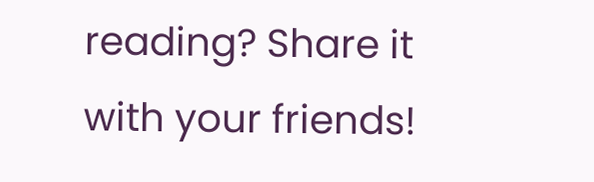reading? Share it with your friends!